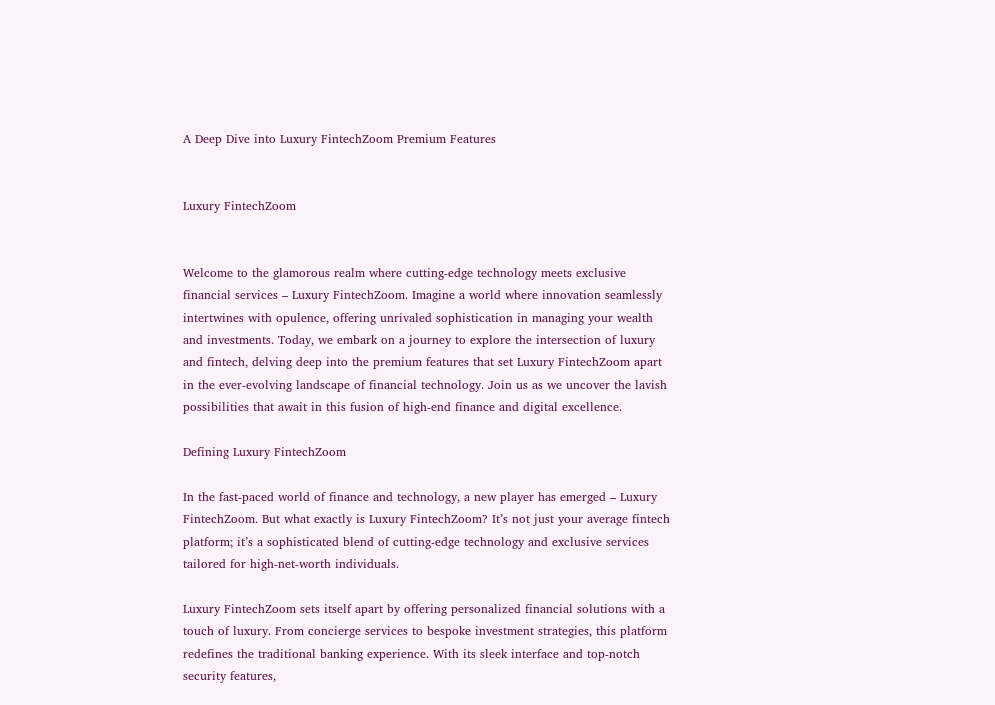A Deep Dive into Luxury FintechZoom Premium Features


Luxury FintechZoom


Welcome to the glamorous realm where cutting-edge technology meets exclusive financial services – Luxury FintechZoom. Imagine a world where innovation seamlessly intertwines with opulence, offering unrivaled sophistication in managing your wealth and investments. Today, we embark on a journey to explore the intersection of luxury and fintech, delving deep into the premium features that set Luxury FintechZoom apart in the ever-evolving landscape of financial technology. Join us as we uncover the lavish possibilities that await in this fusion of high-end finance and digital excellence.

Defining Luxury FintechZoom

In the fast-paced world of finance and technology, a new player has emerged – Luxury FintechZoom. But what exactly is Luxury FintechZoom? It’s not just your average fintech platform; it’s a sophisticated blend of cutting-edge technology and exclusive services tailored for high-net-worth individuals.

Luxury FintechZoom sets itself apart by offering personalized financial solutions with a touch of luxury. From concierge services to bespoke investment strategies, this platform redefines the traditional banking experience. With its sleek interface and top-notch security features,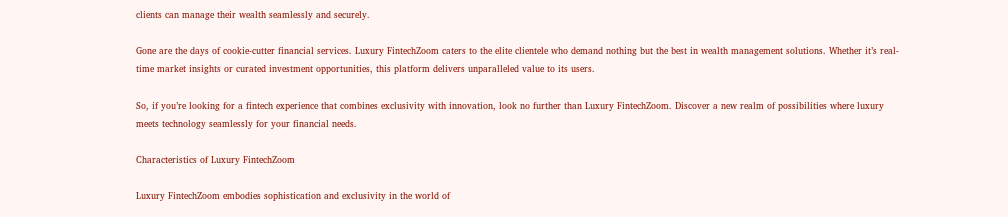clients can manage their wealth seamlessly and securely.

Gone are the days of cookie-cutter financial services. Luxury FintechZoom caters to the elite clientele who demand nothing but the best in wealth management solutions. Whether it’s real-time market insights or curated investment opportunities, this platform delivers unparalleled value to its users.

So, if you’re looking for a fintech experience that combines exclusivity with innovation, look no further than Luxury FintechZoom. Discover a new realm of possibilities where luxury meets technology seamlessly for your financial needs.

Characteristics of Luxury FintechZoom

Luxury FintechZoom embodies sophistication and exclusivity in the world of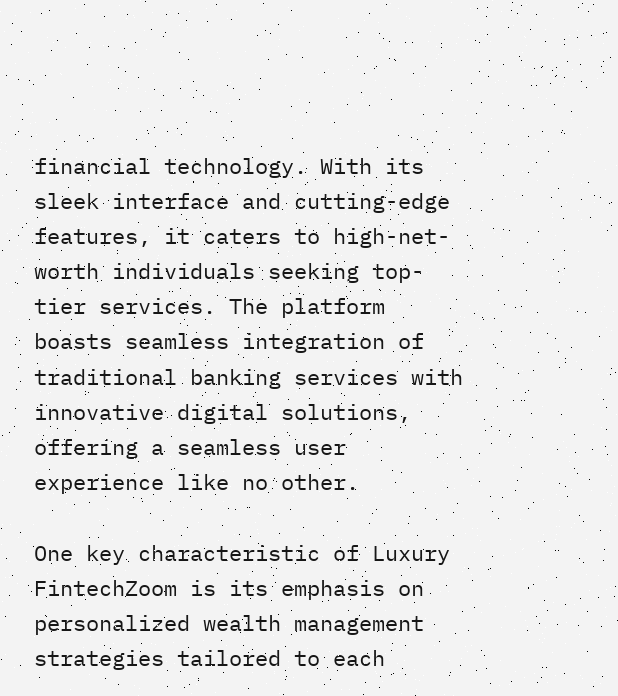financial technology. With its sleek interface and cutting-edge features, it caters to high-net-worth individuals seeking top-tier services. The platform boasts seamless integration of traditional banking services with innovative digital solutions, offering a seamless user experience like no other.

One key characteristic of Luxury FintechZoom is its emphasis on personalized wealth management strategies tailored to each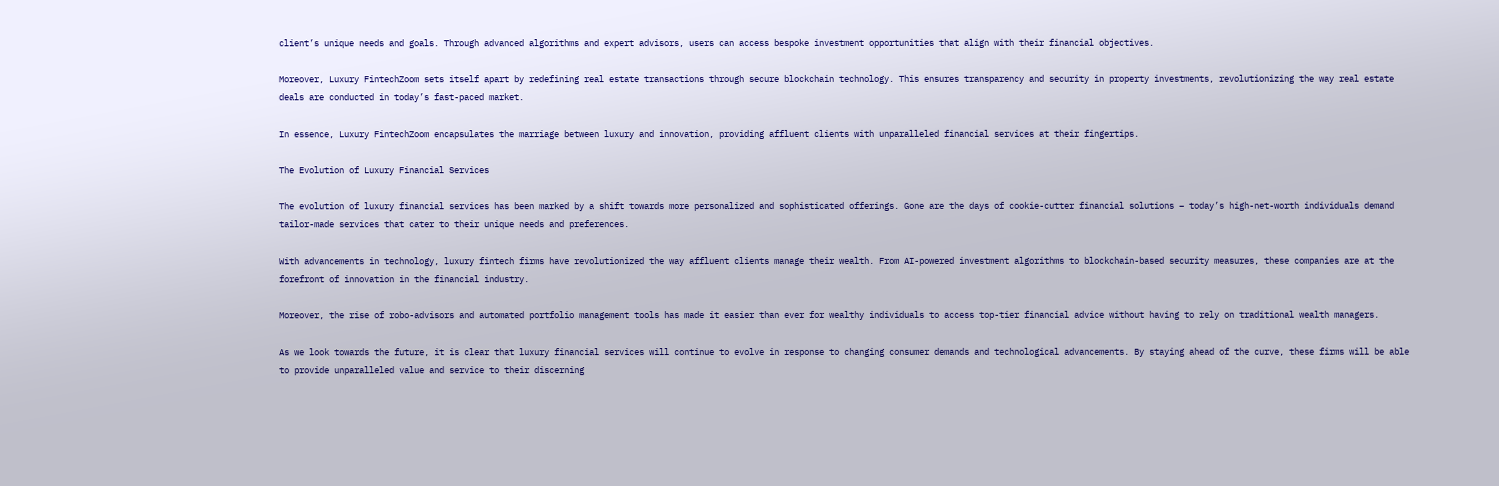client’s unique needs and goals. Through advanced algorithms and expert advisors, users can access bespoke investment opportunities that align with their financial objectives.

Moreover, Luxury FintechZoom sets itself apart by redefining real estate transactions through secure blockchain technology. This ensures transparency and security in property investments, revolutionizing the way real estate deals are conducted in today’s fast-paced market.

In essence, Luxury FintechZoom encapsulates the marriage between luxury and innovation, providing affluent clients with unparalleled financial services at their fingertips.

The Evolution of Luxury Financial Services

The evolution of luxury financial services has been marked by a shift towards more personalized and sophisticated offerings. Gone are the days of cookie-cutter financial solutions – today’s high-net-worth individuals demand tailor-made services that cater to their unique needs and preferences.

With advancements in technology, luxury fintech firms have revolutionized the way affluent clients manage their wealth. From AI-powered investment algorithms to blockchain-based security measures, these companies are at the forefront of innovation in the financial industry.

Moreover, the rise of robo-advisors and automated portfolio management tools has made it easier than ever for wealthy individuals to access top-tier financial advice without having to rely on traditional wealth managers.

As we look towards the future, it is clear that luxury financial services will continue to evolve in response to changing consumer demands and technological advancements. By staying ahead of the curve, these firms will be able to provide unparalleled value and service to their discerning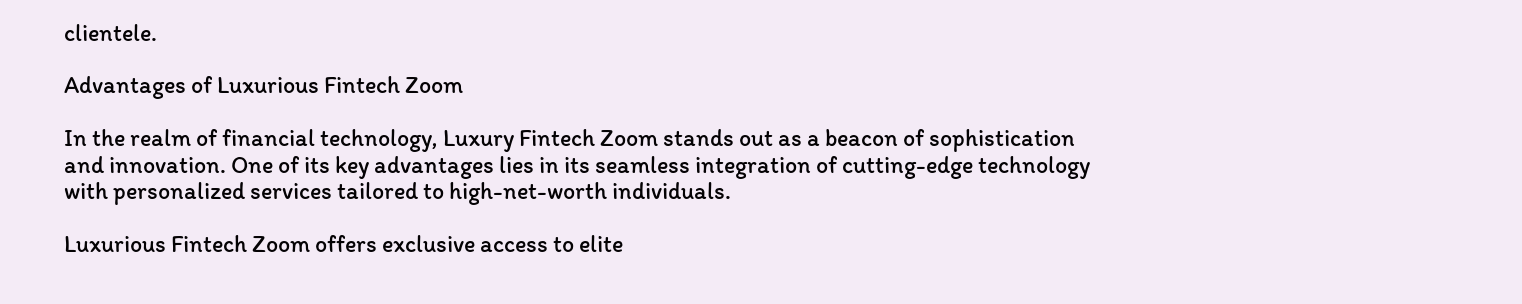clientele.

Advantages of Luxurious Fintech Zoom

In the realm of financial technology, Luxury Fintech Zoom stands out as a beacon of sophistication and innovation. One of its key advantages lies in its seamless integration of cutting-edge technology with personalized services tailored to high-net-worth individuals.

Luxurious Fintech Zoom offers exclusive access to elite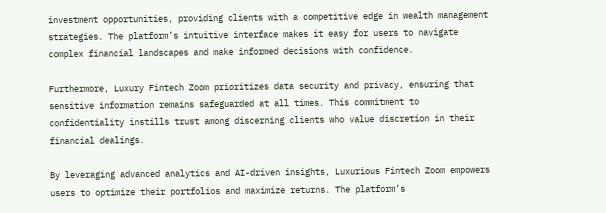investment opportunities, providing clients with a competitive edge in wealth management strategies. The platform’s intuitive interface makes it easy for users to navigate complex financial landscapes and make informed decisions with confidence.

Furthermore, Luxury Fintech Zoom prioritizes data security and privacy, ensuring that sensitive information remains safeguarded at all times. This commitment to confidentiality instills trust among discerning clients who value discretion in their financial dealings.

By leveraging advanced analytics and AI-driven insights, Luxurious Fintech Zoom empowers users to optimize their portfolios and maximize returns. The platform’s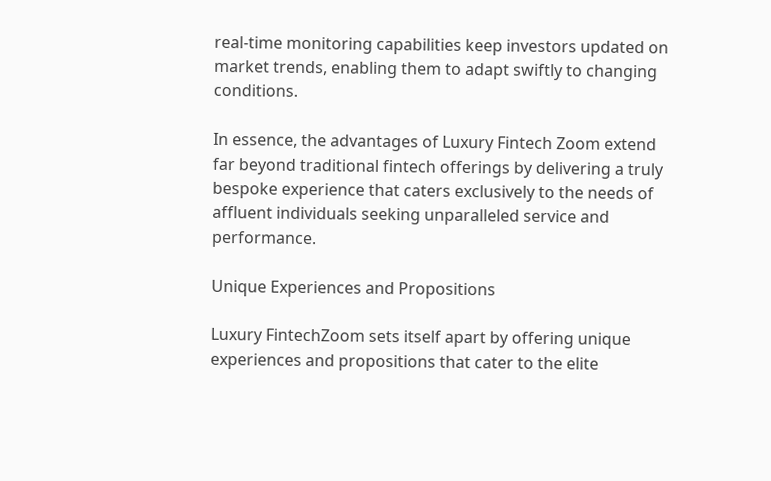real-time monitoring capabilities keep investors updated on market trends, enabling them to adapt swiftly to changing conditions.

In essence, the advantages of Luxury Fintech Zoom extend far beyond traditional fintech offerings by delivering a truly bespoke experience that caters exclusively to the needs of affluent individuals seeking unparalleled service and performance.

Unique Experiences and Propositions

Luxury FintechZoom sets itself apart by offering unique experiences and propositions that cater to the elite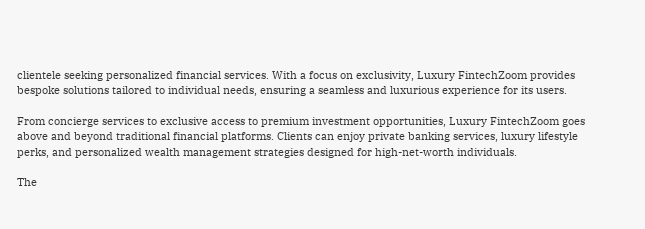clientele seeking personalized financial services. With a focus on exclusivity, Luxury FintechZoom provides bespoke solutions tailored to individual needs, ensuring a seamless and luxurious experience for its users.

From concierge services to exclusive access to premium investment opportunities, Luxury FintechZoom goes above and beyond traditional financial platforms. Clients can enjoy private banking services, luxury lifestyle perks, and personalized wealth management strategies designed for high-net-worth individuals.

The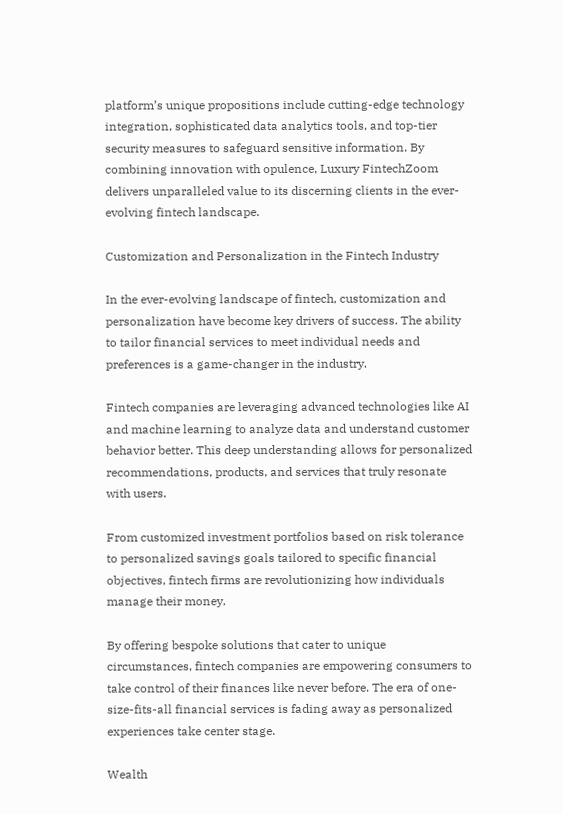platform’s unique propositions include cutting-edge technology integration, sophisticated data analytics tools, and top-tier security measures to safeguard sensitive information. By combining innovation with opulence, Luxury FintechZoom delivers unparalleled value to its discerning clients in the ever-evolving fintech landscape.

Customization and Personalization in the Fintech Industry

In the ever-evolving landscape of fintech, customization and personalization have become key drivers of success. The ability to tailor financial services to meet individual needs and preferences is a game-changer in the industry.

Fintech companies are leveraging advanced technologies like AI and machine learning to analyze data and understand customer behavior better. This deep understanding allows for personalized recommendations, products, and services that truly resonate with users.

From customized investment portfolios based on risk tolerance to personalized savings goals tailored to specific financial objectives, fintech firms are revolutionizing how individuals manage their money.

By offering bespoke solutions that cater to unique circumstances, fintech companies are empowering consumers to take control of their finances like never before. The era of one-size-fits-all financial services is fading away as personalized experiences take center stage.

Wealth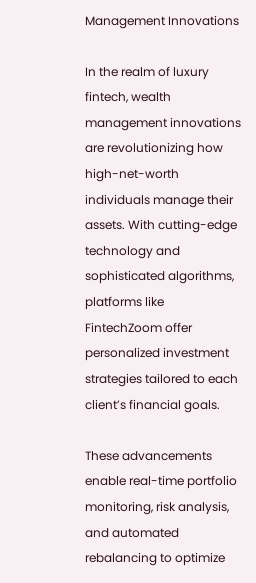Management Innovations

In the realm of luxury fintech, wealth management innovations are revolutionizing how high-net-worth individuals manage their assets. With cutting-edge technology and sophisticated algorithms, platforms like FintechZoom offer personalized investment strategies tailored to each client’s financial goals.

These advancements enable real-time portfolio monitoring, risk analysis, and automated rebalancing to optimize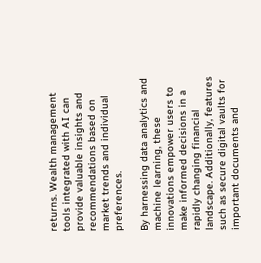returns. Wealth management tools integrated with AI can provide valuable insights and recommendations based on market trends and individual preferences.

By harnessing data analytics and machine learning, these innovations empower users to make informed decisions in a rapidly changing financial landscape. Additionally, features such as secure digital vaults for important documents and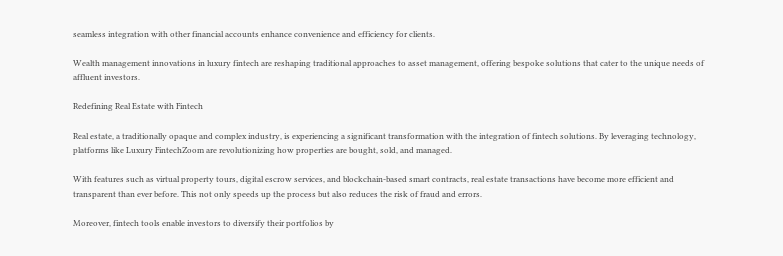seamless integration with other financial accounts enhance convenience and efficiency for clients.

Wealth management innovations in luxury fintech are reshaping traditional approaches to asset management, offering bespoke solutions that cater to the unique needs of affluent investors.

Redefining Real Estate with Fintech

Real estate, a traditionally opaque and complex industry, is experiencing a significant transformation with the integration of fintech solutions. By leveraging technology, platforms like Luxury FintechZoom are revolutionizing how properties are bought, sold, and managed.

With features such as virtual property tours, digital escrow services, and blockchain-based smart contracts, real estate transactions have become more efficient and transparent than ever before. This not only speeds up the process but also reduces the risk of fraud and errors.

Moreover, fintech tools enable investors to diversify their portfolios by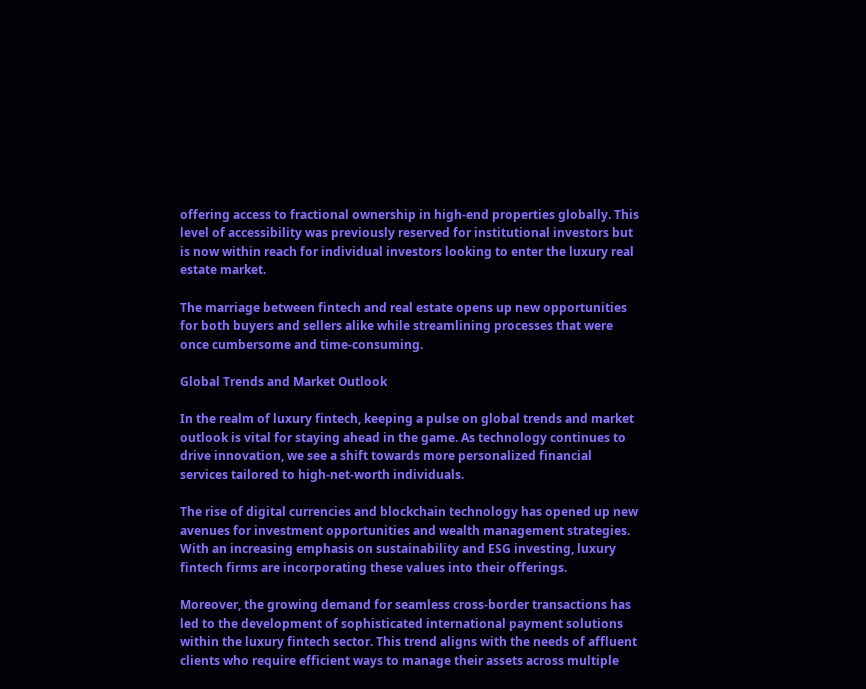offering access to fractional ownership in high-end properties globally. This level of accessibility was previously reserved for institutional investors but is now within reach for individual investors looking to enter the luxury real estate market.

The marriage between fintech and real estate opens up new opportunities for both buyers and sellers alike while streamlining processes that were once cumbersome and time-consuming.

Global Trends and Market Outlook

In the realm of luxury fintech, keeping a pulse on global trends and market outlook is vital for staying ahead in the game. As technology continues to drive innovation, we see a shift towards more personalized financial services tailored to high-net-worth individuals.

The rise of digital currencies and blockchain technology has opened up new avenues for investment opportunities and wealth management strategies. With an increasing emphasis on sustainability and ESG investing, luxury fintech firms are incorporating these values into their offerings.

Moreover, the growing demand for seamless cross-border transactions has led to the development of sophisticated international payment solutions within the luxury fintech sector. This trend aligns with the needs of affluent clients who require efficient ways to manage their assets across multiple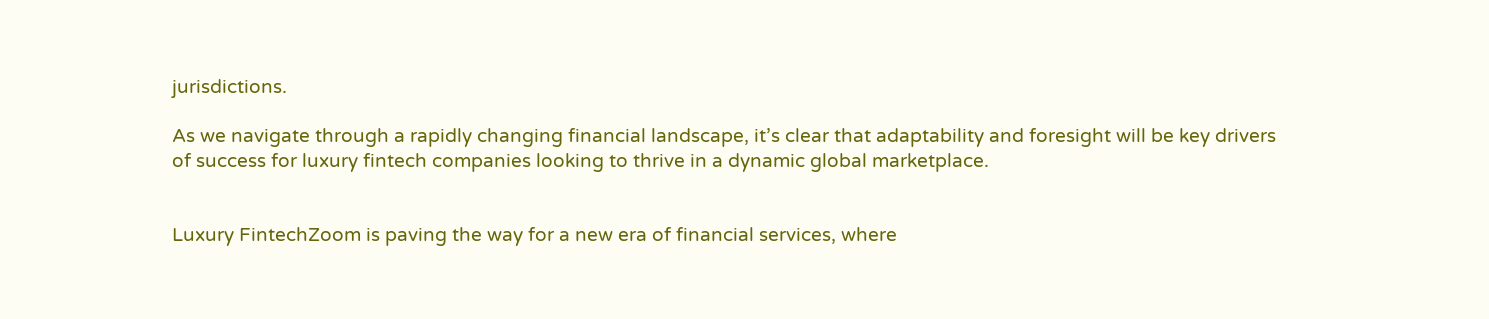jurisdictions.

As we navigate through a rapidly changing financial landscape, it’s clear that adaptability and foresight will be key drivers of success for luxury fintech companies looking to thrive in a dynamic global marketplace.


Luxury FintechZoom is paving the way for a new era of financial services, where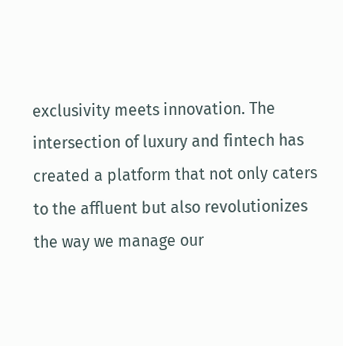exclusivity meets innovation. The intersection of luxury and fintech has created a platform that not only caters to the affluent but also revolutionizes the way we manage our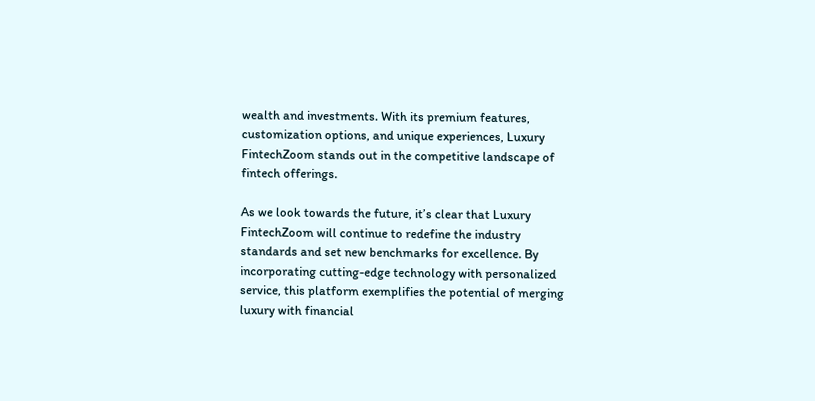wealth and investments. With its premium features, customization options, and unique experiences, Luxury FintechZoom stands out in the competitive landscape of fintech offerings.

As we look towards the future, it’s clear that Luxury FintechZoom will continue to redefine the industry standards and set new benchmarks for excellence. By incorporating cutting-edge technology with personalized service, this platform exemplifies the potential of merging luxury with financial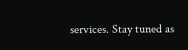services. Stay tuned as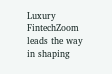Luxury FintechZoom leads the way in shaping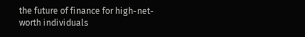the future of finance for high-net-worth individuals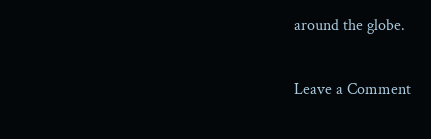around the globe.

Leave a Comment